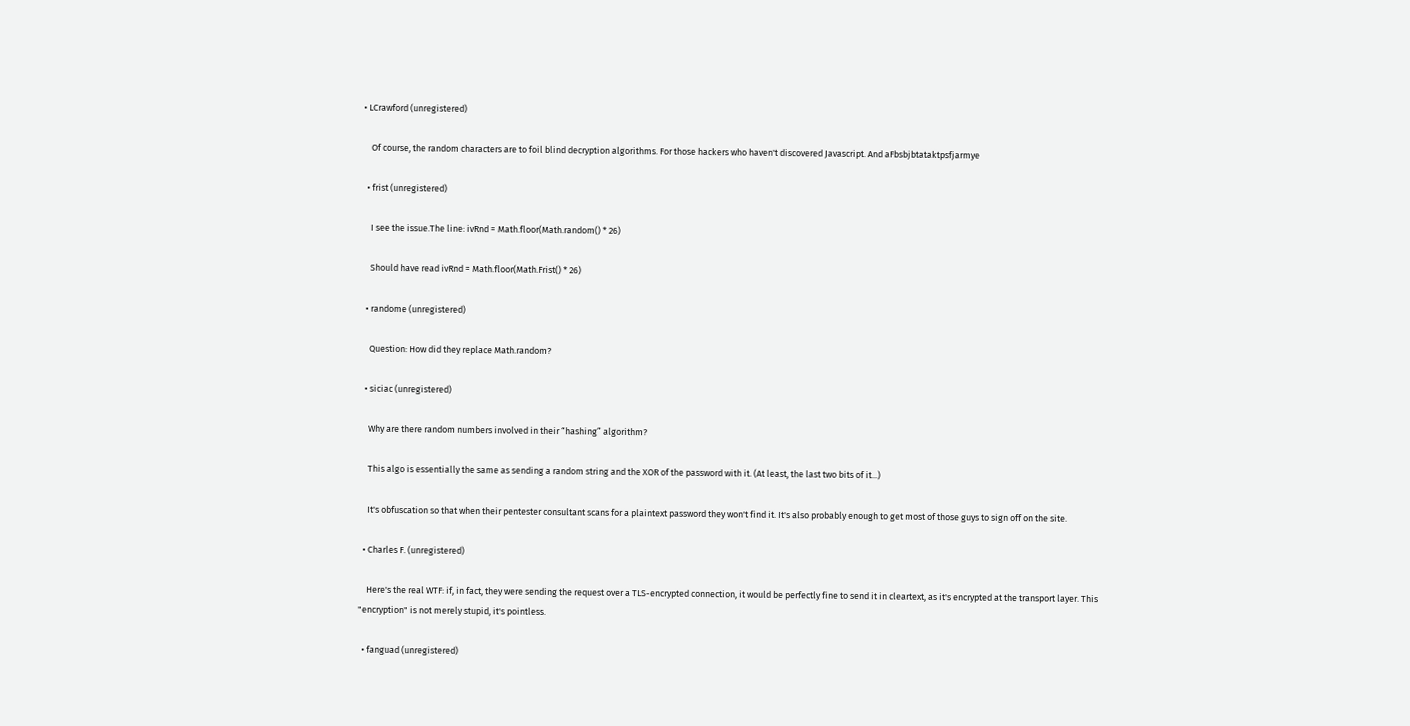• LCrawford (unregistered)

    Of course, the random characters are to foil blind decryption algorithms. For those hackers who haven't discovered Javascript. And aFbsbjbtataktpsfjarmye

  • frist (unregistered)

    I see the issue.The line: ivRnd = Math.floor(Math.random() * 26)

    Should have read ivRnd = Math.floor(Math.Frist() * 26)

  • randome (unregistered)

    Question: How did they replace Math.random?

  • siciac (unregistered)

    Why are there random numbers involved in their “hashing” algorithm?

    This algo is essentially the same as sending a random string and the XOR of the password with it. (At least, the last two bits of it...)

    It's obfuscation so that when their pentester consultant scans for a plaintext password they won't find it. It's also probably enough to get most of those guys to sign off on the site.

  • Charles F. (unregistered)

    Here's the real WTF: if, in fact, they were sending the request over a TLS-encrypted connection, it would be perfectly fine to send it in cleartext, as it's encrypted at the transport layer. This "encryption" is not merely stupid, it's pointless.

  • fanguad (unregistered)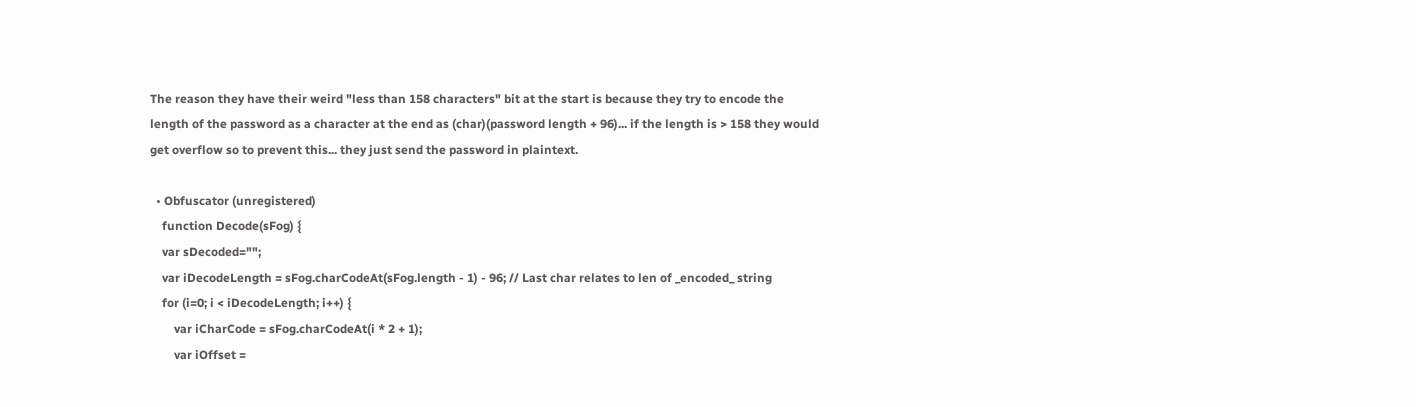The reason they have their weird "less than 158 characters" bit at the start is because they try to encode the length of the password as a character at the end as (char)(password length + 96)... if the length is > 158 they would get overflow so to prevent this... they just send the password in plaintext.

  • Obfuscator (unregistered)
    function Decode(sFog) {
    var sDecoded="";
    var iDecodeLength = sFog.charCodeAt(sFog.length - 1) - 96; // Last char relates to len of _encoded_ string
    for (i=0; i < iDecodeLength; i++) {
        var iCharCode = sFog.charCodeAt(i * 2 + 1);
        var iOffset =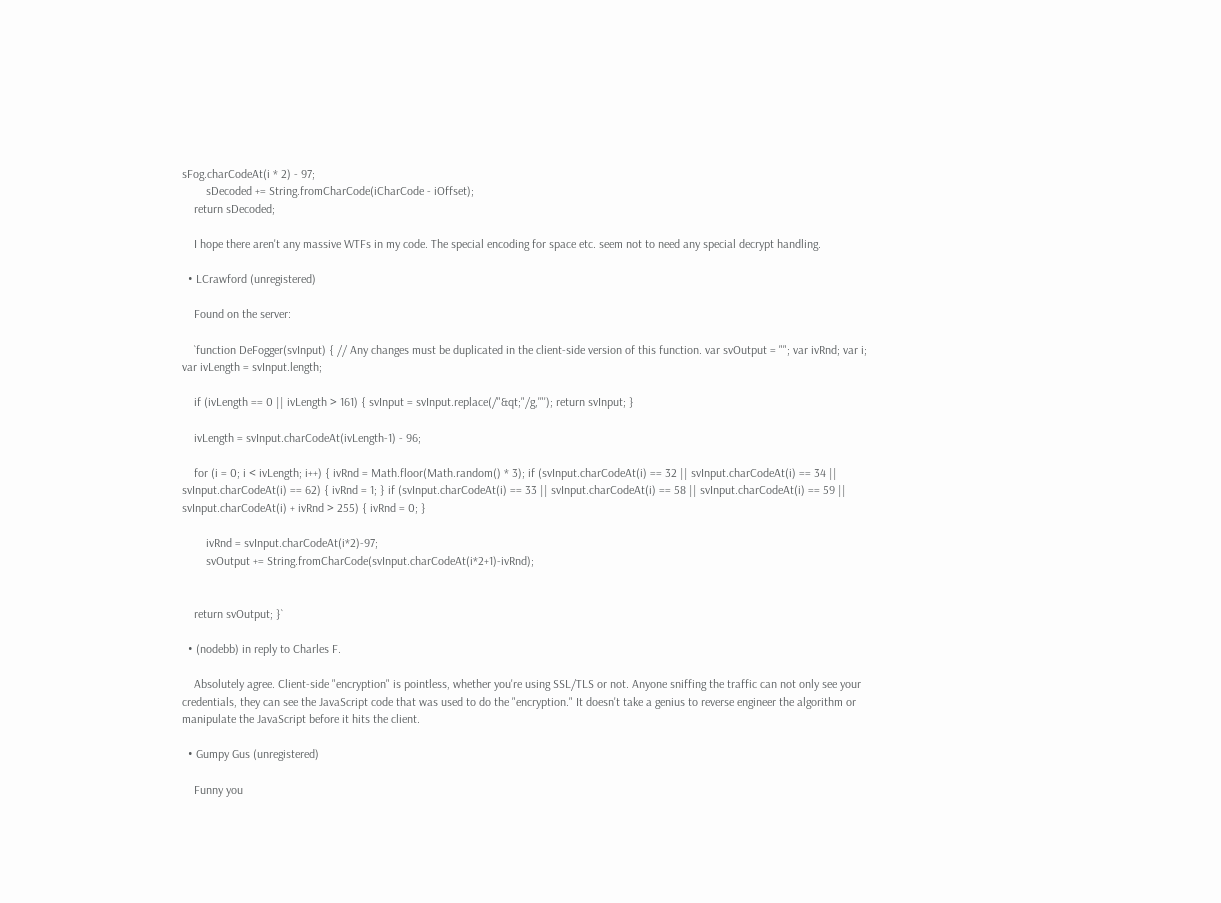sFog.charCodeAt(i * 2) - 97;
        sDecoded += String.fromCharCode(iCharCode - iOffset);
    return sDecoded;

    I hope there aren't any massive WTFs in my code. The special encoding for space etc. seem not to need any special decrypt handling.

  • LCrawford (unregistered)

    Found on the server:

    `function DeFogger(svInput) { // Any changes must be duplicated in the client-side version of this function. var svOutput = ""; var ivRnd; var i; var ivLength = svInput.length;

    if (ivLength == 0 || ivLength > 161) { svInput = svInput.replace(/"&qt;"/g,'"'); return svInput; }

    ivLength = svInput.charCodeAt(ivLength-1) - 96;

    for (i = 0; i < ivLength; i++) { ivRnd = Math.floor(Math.random() * 3); if (svInput.charCodeAt(i) == 32 || svInput.charCodeAt(i) == 34 || svInput.charCodeAt(i) == 62) { ivRnd = 1; } if (svInput.charCodeAt(i) == 33 || svInput.charCodeAt(i) == 58 || svInput.charCodeAt(i) == 59 || svInput.charCodeAt(i) + ivRnd > 255) { ivRnd = 0; }

        ivRnd = svInput.charCodeAt(i*2)-97;
        svOutput += String.fromCharCode(svInput.charCodeAt(i*2+1)-ivRnd);


    return svOutput; }`

  • (nodebb) in reply to Charles F.

    Absolutely agree. Client-side "encryption" is pointless, whether you're using SSL/TLS or not. Anyone sniffing the traffic can not only see your credentials, they can see the JavaScript code that was used to do the "encryption." It doesn't take a genius to reverse engineer the algorithm or manipulate the JavaScript before it hits the client.

  • Gumpy Gus (unregistered)

    Funny you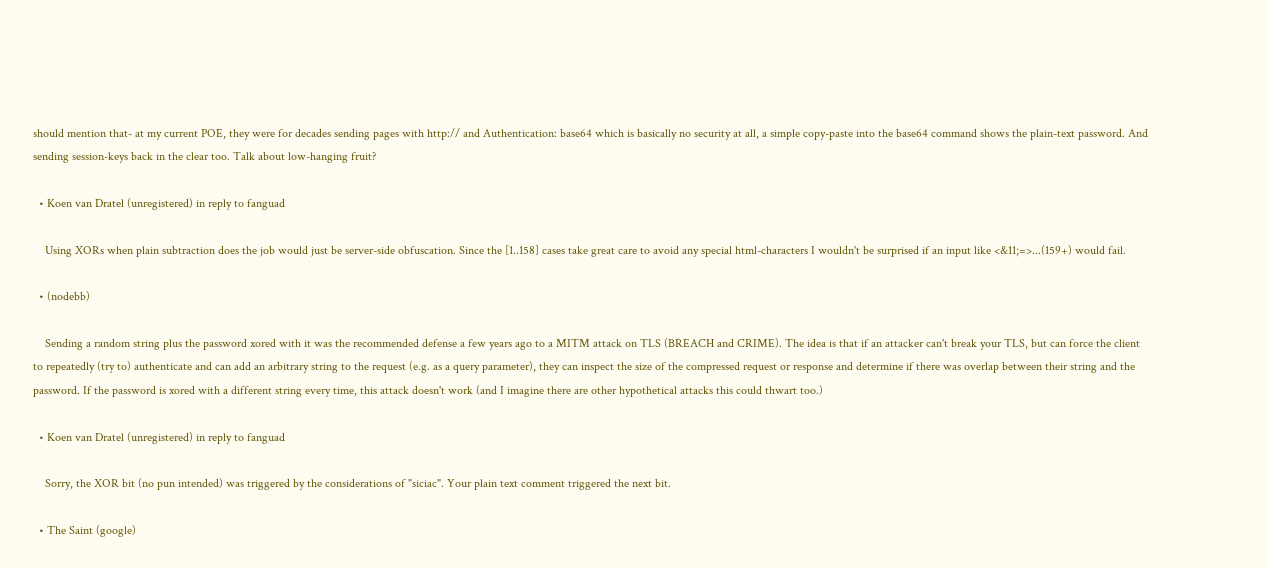should mention that- at my current POE, they were for decades sending pages with http:// and Authentication: base64 which is basically no security at all, a simple copy-paste into the base64 command shows the plain-text password. And sending session-keys back in the clear too. Talk about low-hanging fruit?

  • Koen van Dratel (unregistered) in reply to fanguad

    Using XORs when plain subtraction does the job would just be server-side obfuscation. Since the [1..158] cases take great care to avoid any special html-characters I wouldn't be surprised if an input like <&11;=>...(159+) would fail.

  • (nodebb)

    Sending a random string plus the password xored with it was the recommended defense a few years ago to a MITM attack on TLS (BREACH and CRIME). The idea is that if an attacker can't break your TLS, but can force the client to repeatedly (try to) authenticate and can add an arbitrary string to the request (e.g. as a query parameter), they can inspect the size of the compressed request or response and determine if there was overlap between their string and the password. If the password is xored with a different string every time, this attack doesn't work (and I imagine there are other hypothetical attacks this could thwart too.)

  • Koen van Dratel (unregistered) in reply to fanguad

    Sorry, the XOR bit (no pun intended) was triggered by the considerations of "siciac". Your plain text comment triggered the next bit.

  • The Saint (google)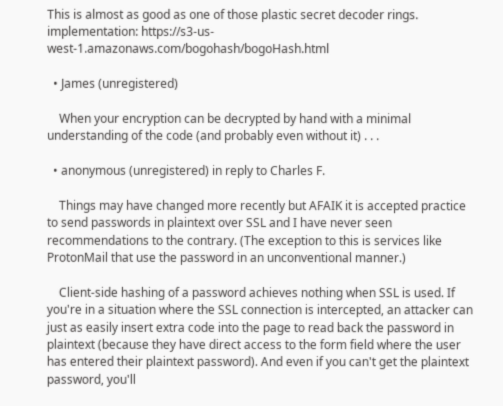This is almost as good as one of those plastic secret decoder rings. implementation: https://s3-us-west-1.amazonaws.com/bogohash/bogoHash.html

  • James (unregistered)

    When your encryption can be decrypted by hand with a minimal understanding of the code (and probably even without it) . . .

  • anonymous (unregistered) in reply to Charles F.

    Things may have changed more recently but AFAIK it is accepted practice to send passwords in plaintext over SSL and I have never seen recommendations to the contrary. (The exception to this is services like ProtonMail that use the password in an unconventional manner.)

    Client-side hashing of a password achieves nothing when SSL is used. If you're in a situation where the SSL connection is intercepted, an attacker can just as easily insert extra code into the page to read back the password in plaintext (because they have direct access to the form field where the user has entered their plaintext password). And even if you can't get the plaintext password, you'll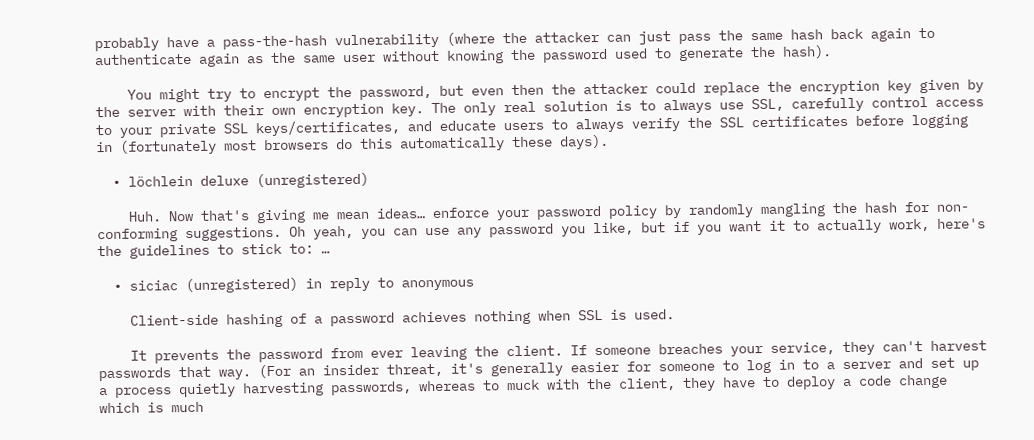probably have a pass-the-hash vulnerability (where the attacker can just pass the same hash back again to authenticate again as the same user without knowing the password used to generate the hash).

    You might try to encrypt the password, but even then the attacker could replace the encryption key given by the server with their own encryption key. The only real solution is to always use SSL, carefully control access to your private SSL keys/certificates, and educate users to always verify the SSL certificates before logging in (fortunately most browsers do this automatically these days).

  • löchlein deluxe (unregistered)

    Huh. Now that's giving me mean ideas… enforce your password policy by randomly mangling the hash for non-conforming suggestions. Oh yeah, you can use any password you like, but if you want it to actually work, here's the guidelines to stick to: …

  • siciac (unregistered) in reply to anonymous

    Client-side hashing of a password achieves nothing when SSL is used.

    It prevents the password from ever leaving the client. If someone breaches your service, they can't harvest passwords that way. (For an insider threat, it's generally easier for someone to log in to a server and set up a process quietly harvesting passwords, whereas to muck with the client, they have to deploy a code change which is much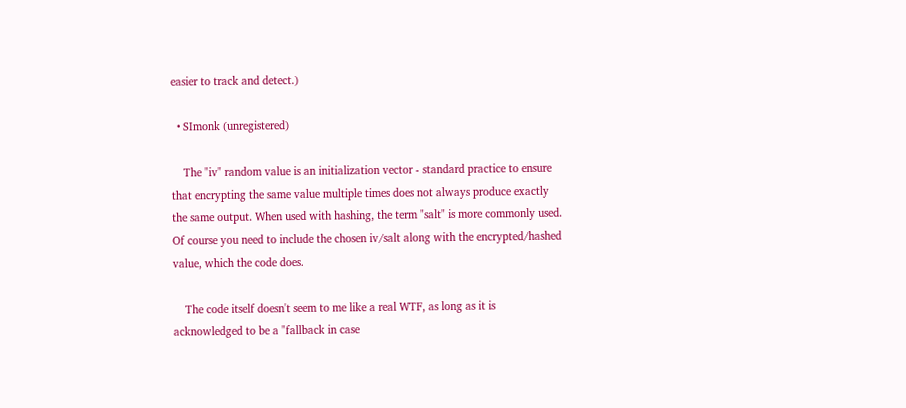easier to track and detect.)

  • SImonk (unregistered)

    The "iv" random value is an initialization vector - standard practice to ensure that encrypting the same value multiple times does not always produce exactly the same output. When used with hashing, the term "salt" is more commonly used. Of course you need to include the chosen iv/salt along with the encrypted/hashed value, which the code does.

    The code itself doesn't seem to me like a real WTF, as long as it is acknowledged to be a "fallback in case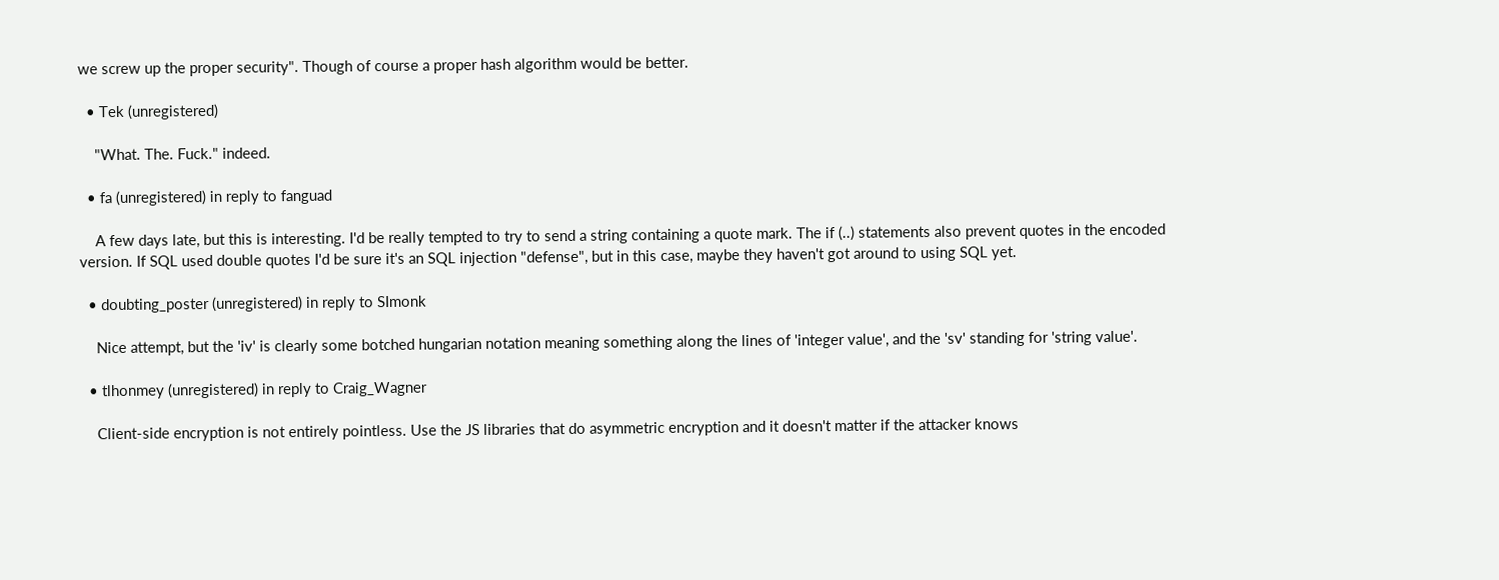we screw up the proper security". Though of course a proper hash algorithm would be better.

  • Tek (unregistered)

    "What. The. Fuck." indeed.

  • fa (unregistered) in reply to fanguad

    A few days late, but this is interesting. I'd be really tempted to try to send a string containing a quote mark. The if (..) statements also prevent quotes in the encoded version. If SQL used double quotes I'd be sure it's an SQL injection "defense", but in this case, maybe they haven't got around to using SQL yet.

  • doubting_poster (unregistered) in reply to SImonk

    Nice attempt, but the 'iv' is clearly some botched hungarian notation meaning something along the lines of 'integer value', and the 'sv' standing for 'string value'.

  • tlhonmey (unregistered) in reply to Craig_Wagner

    Client-side encryption is not entirely pointless. Use the JS libraries that do asymmetric encryption and it doesn't matter if the attacker knows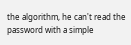the algorithm, he can't read the password with a simple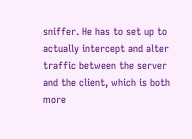sniffer. He has to set up to actually intercept and alter traffic between the server and the client, which is both more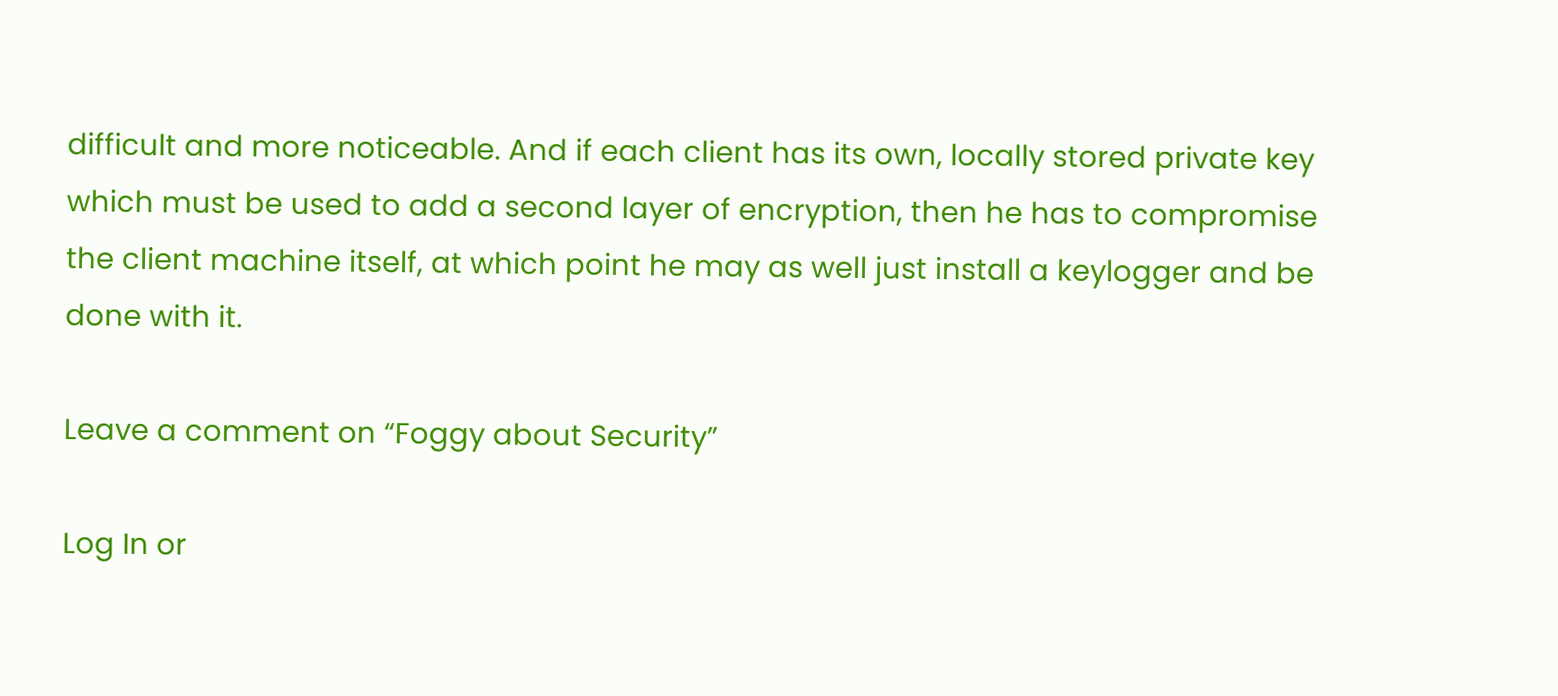difficult and more noticeable. And if each client has its own, locally stored private key which must be used to add a second layer of encryption, then he has to compromise the client machine itself, at which point he may as well just install a keylogger and be done with it.

Leave a comment on “Foggy about Security”

Log In or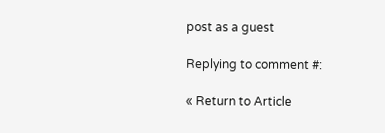post as a guest

Replying to comment #:

« Return to Article